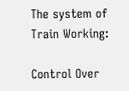The system of Train Working:

Control Over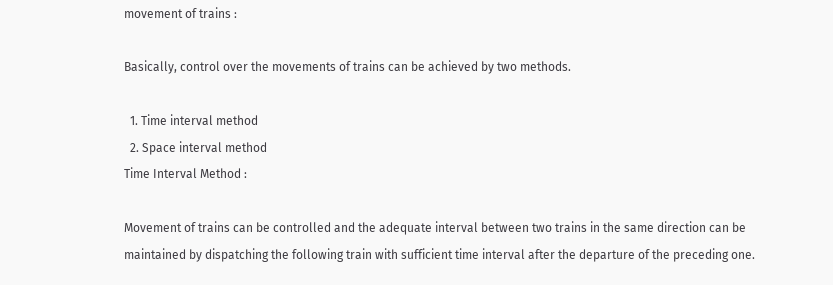movement of trains :

Basically, control over the movements of trains can be achieved by two methods.

  1. Time interval method
  2. Space interval method
Time Interval Method :

Movement of trains can be controlled and the adequate interval between two trains in the same direction can be maintained by dispatching the following train with sufficient time interval after the departure of the preceding one.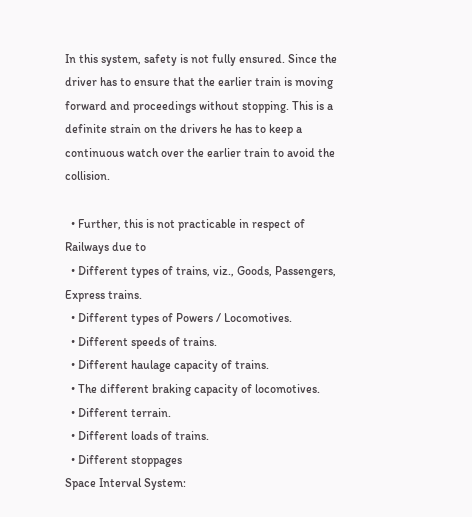In this system, safety is not fully ensured. Since the driver has to ensure that the earlier train is moving forward and proceedings without stopping. This is a definite strain on the drivers he has to keep a continuous watch over the earlier train to avoid the collision.

  • Further, this is not practicable in respect of Railways due to
  • Different types of trains, viz., Goods, Passengers, Express trains.
  • Different types of Powers / Locomotives.
  • Different speeds of trains.
  • Different haulage capacity of trains.
  • The different braking capacity of locomotives.
  • Different terrain.
  • Different loads of trains.
  • Different stoppages
Space Interval System: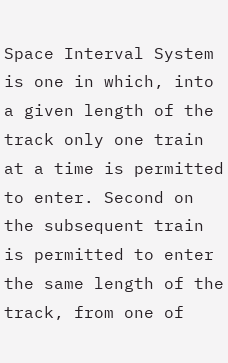Space Interval System is one in which, into a given length of the track only one train at a time is permitted to enter. Second on the subsequent train is permitted to enter the same length of the track, from one of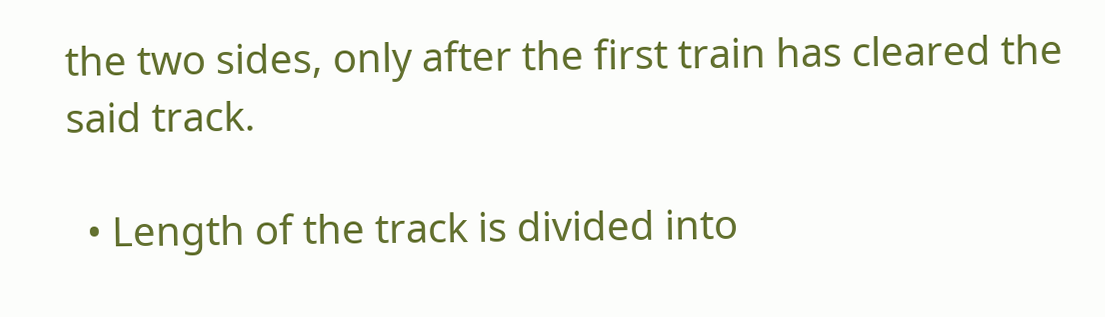the two sides, only after the first train has cleared the said track.

  • Length of the track is divided into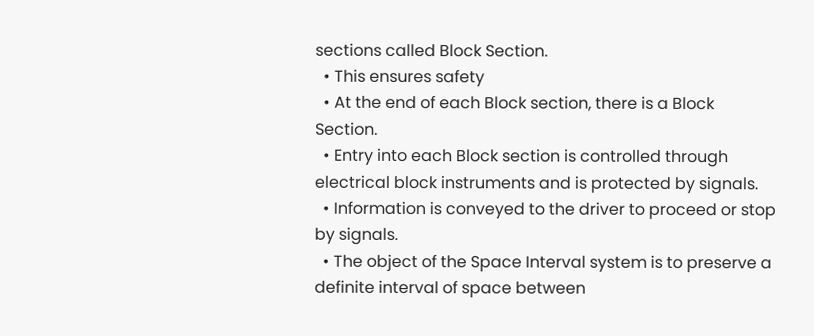sections called Block Section.
  • This ensures safety
  • At the end of each Block section, there is a Block Section.
  • Entry into each Block section is controlled through electrical block instruments and is protected by signals.
  • Information is conveyed to the driver to proceed or stop by signals.
  • The object of the Space Interval system is to preserve a definite interval of space between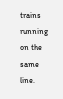trains running on the same line.